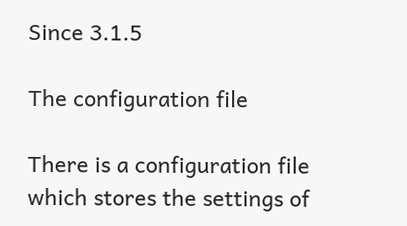Since 3.1.5

The configuration file

There is a configuration file which stores the settings of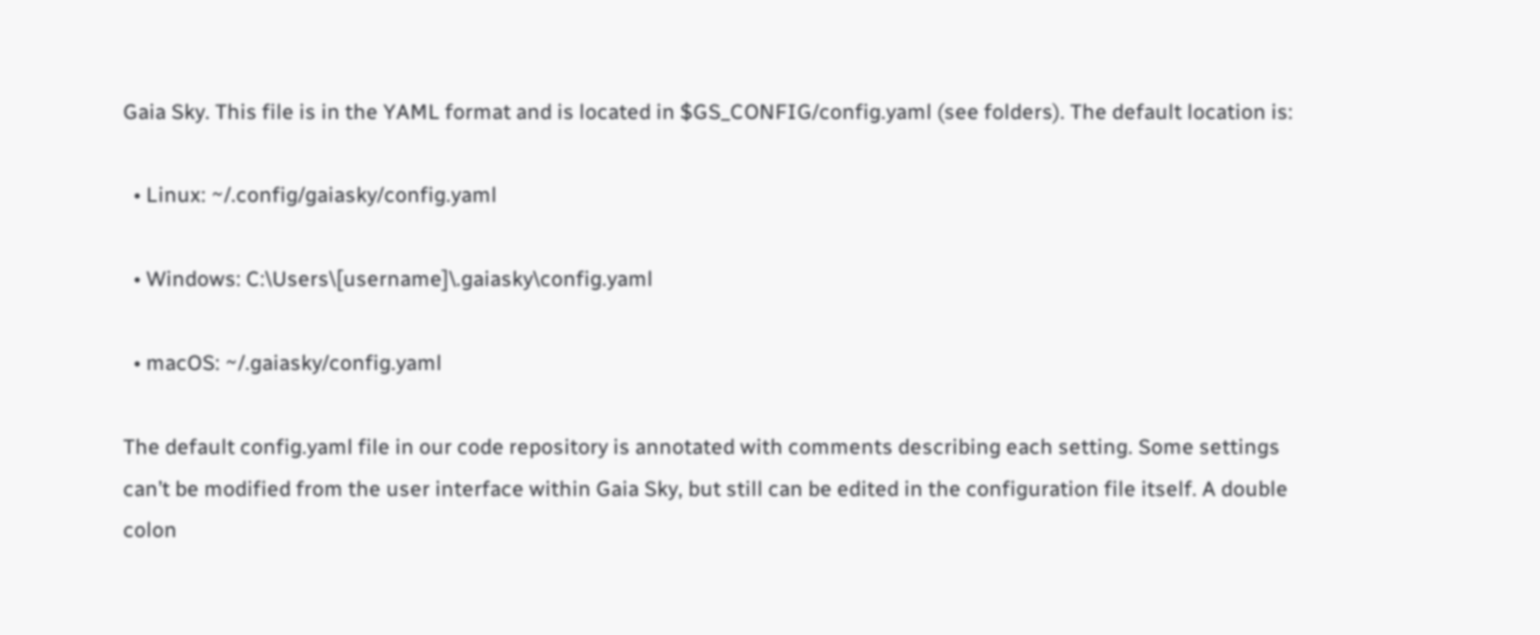Gaia Sky. This file is in the YAML format and is located in $GS_CONFIG/config.yaml (see folders). The default location is:

  • Linux: ~/.config/gaiasky/config.yaml

  • Windows: C:\Users\[username]\.gaiasky\config.yaml

  • macOS: ~/.gaiasky/config.yaml

The default config.yaml file in our code repository is annotated with comments describing each setting. Some settings can’t be modified from the user interface within Gaia Sky, but still can be edited in the configuration file itself. A double colon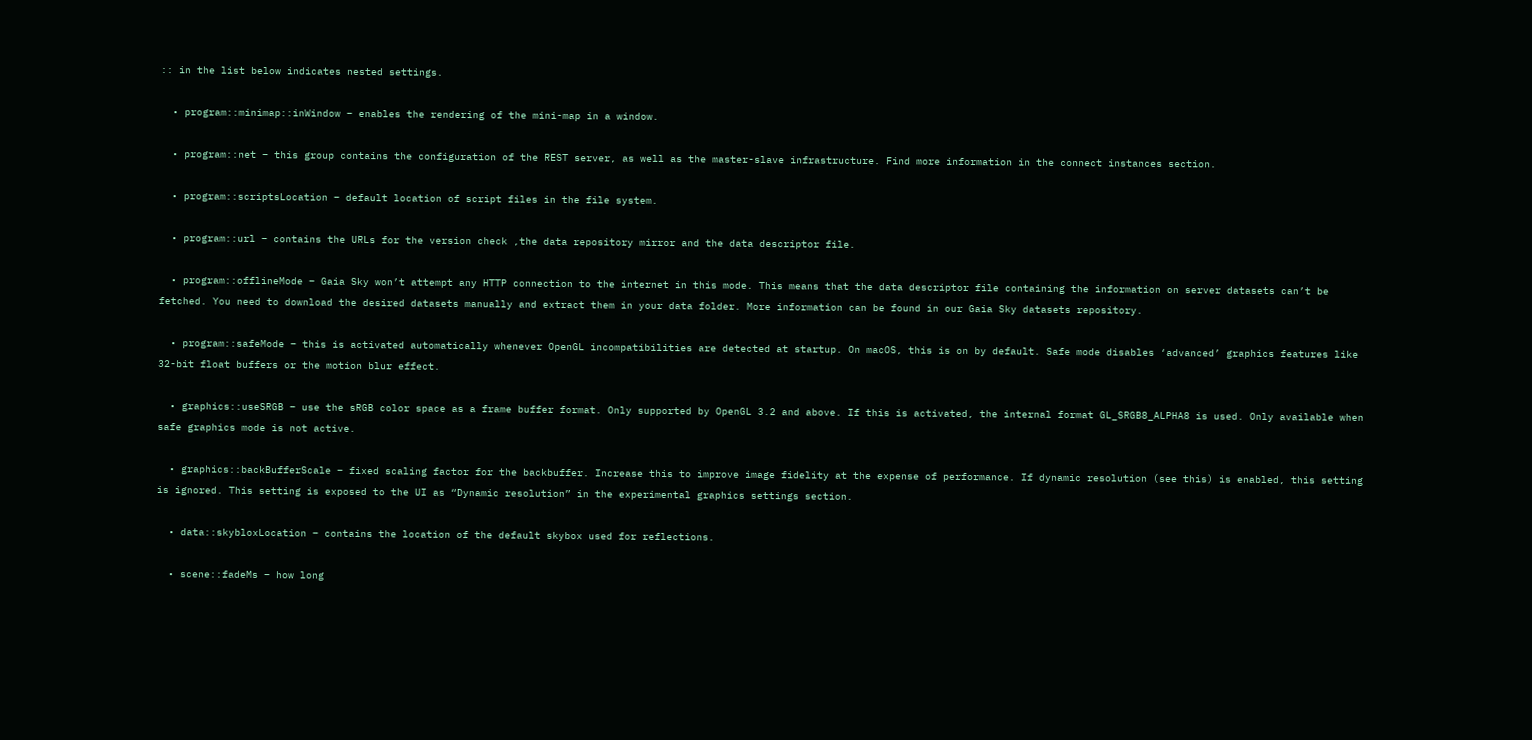:: in the list below indicates nested settings.

  • program::minimap::inWindow – enables the rendering of the mini-map in a window.

  • program::net – this group contains the configuration of the REST server, as well as the master-slave infrastructure. Find more information in the connect instances section.

  • program::scriptsLocation – default location of script files in the file system.

  • program::url – contains the URLs for the version check ,the data repository mirror and the data descriptor file.

  • program::offlineMode – Gaia Sky won’t attempt any HTTP connection to the internet in this mode. This means that the data descriptor file containing the information on server datasets can’t be fetched. You need to download the desired datasets manually and extract them in your data folder. More information can be found in our Gaia Sky datasets repository.

  • program::safeMode – this is activated automatically whenever OpenGL incompatibilities are detected at startup. On macOS, this is on by default. Safe mode disables ‘advanced’ graphics features like 32-bit float buffers or the motion blur effect.

  • graphics::useSRGB – use the sRGB color space as a frame buffer format. Only supported by OpenGL 3.2 and above. If this is activated, the internal format GL_SRGB8_ALPHA8 is used. Only available when safe graphics mode is not active.

  • graphics::backBufferScale – fixed scaling factor for the backbuffer. Increase this to improve image fidelity at the expense of performance. If dynamic resolution (see this) is enabled, this setting is ignored. This setting is exposed to the UI as “Dynamic resolution” in the experimental graphics settings section.

  • data::skybloxLocation – contains the location of the default skybox used for reflections.

  • scene::fadeMs – how long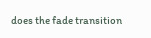does the fade transition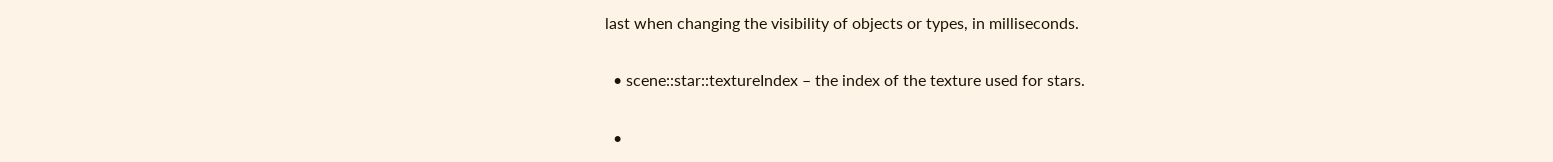last when changing the visibility of objects or types, in milliseconds.

  • scene::star::textureIndex – the index of the texture used for stars.

  •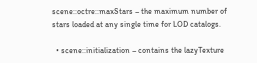scene::octre::maxStars – the maximum number of stars loaded at any single time for LOD catalogs.

  • scene::initialization – contains the lazyTexture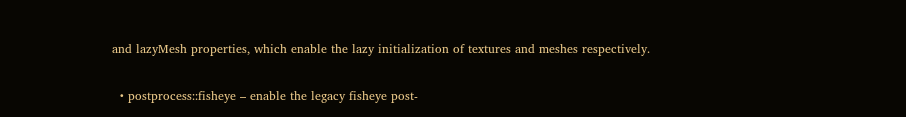and lazyMesh properties, which enable the lazy initialization of textures and meshes respectively.

  • postprocess::fisheye – enable the legacy fisheye post-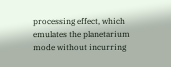processing effect, which emulates the planetarium mode without incurring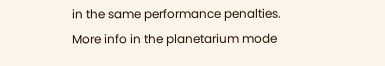in the same performance penalties. More info in the planetarium mode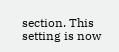section. This setting is now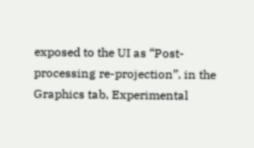exposed to the UI as “Post-processing re-projection”, in the Graphics tab, Experimental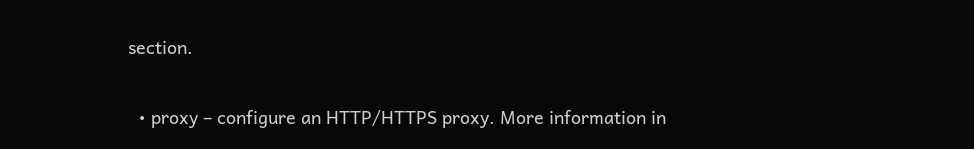section.

  • proxy – configure an HTTP/HTTPS proxy. More information in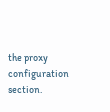the proxy configuration section.